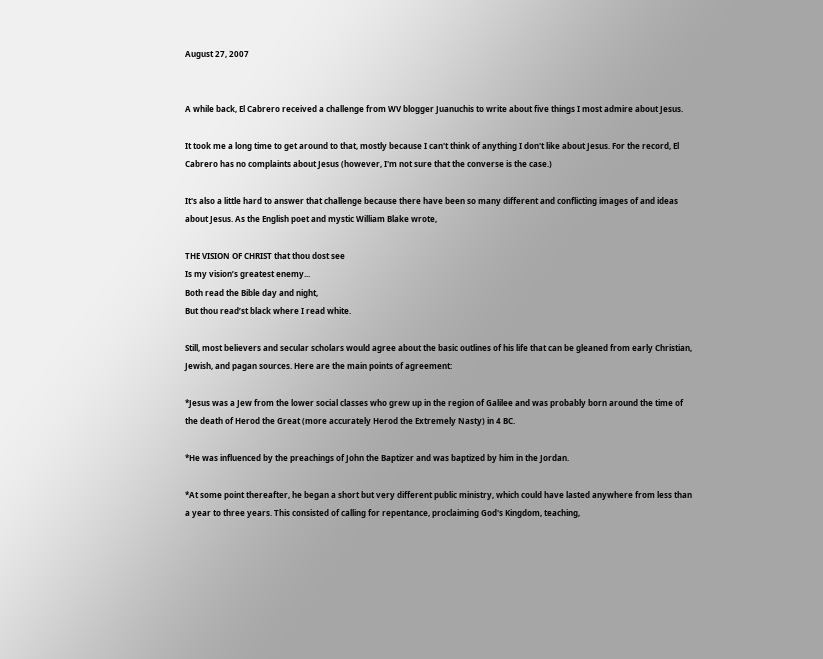August 27, 2007


A while back, El Cabrero received a challenge from WV blogger Juanuchis to write about five things I most admire about Jesus.

It took me a long time to get around to that, mostly because I can't think of anything I don't like about Jesus. For the record, El Cabrero has no complaints about Jesus (however, I'm not sure that the converse is the case.)

It's also a little hard to answer that challenge because there have been so many different and conflicting images of and ideas about Jesus. As the English poet and mystic William Blake wrote,

THE VISION OF CHRIST that thou dost see
Is my vision’s greatest enemy...
Both read the Bible day and night,
But thou read’st black where I read white.

Still, most believers and secular scholars would agree about the basic outlines of his life that can be gleaned from early Christian, Jewish, and pagan sources. Here are the main points of agreement:

*Jesus was a Jew from the lower social classes who grew up in the region of Galilee and was probably born around the time of the death of Herod the Great (more accurately Herod the Extremely Nasty) in 4 BC.

*He was influenced by the preachings of John the Baptizer and was baptized by him in the Jordan.

*At some point thereafter, he began a short but very different public ministry, which could have lasted anywhere from less than a year to three years. This consisted of calling for repentance, proclaiming God's Kingdom, teaching,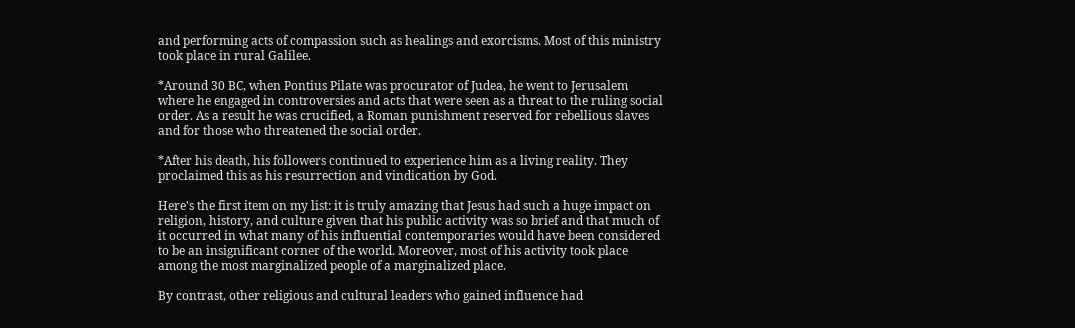and performing acts of compassion such as healings and exorcisms. Most of this ministry took place in rural Galilee.

*Around 30 BC, when Pontius Pilate was procurator of Judea, he went to Jerusalem where he engaged in controversies and acts that were seen as a threat to the ruling social order. As a result he was crucified, a Roman punishment reserved for rebellious slaves and for those who threatened the social order.

*After his death, his followers continued to experience him as a living reality. They proclaimed this as his resurrection and vindication by God.

Here's the first item on my list: it is truly amazing that Jesus had such a huge impact on religion, history, and culture given that his public activity was so brief and that much of it occurred in what many of his influential contemporaries would have been considered to be an insignificant corner of the world. Moreover, most of his activity took place among the most marginalized people of a marginalized place.

By contrast, other religious and cultural leaders who gained influence had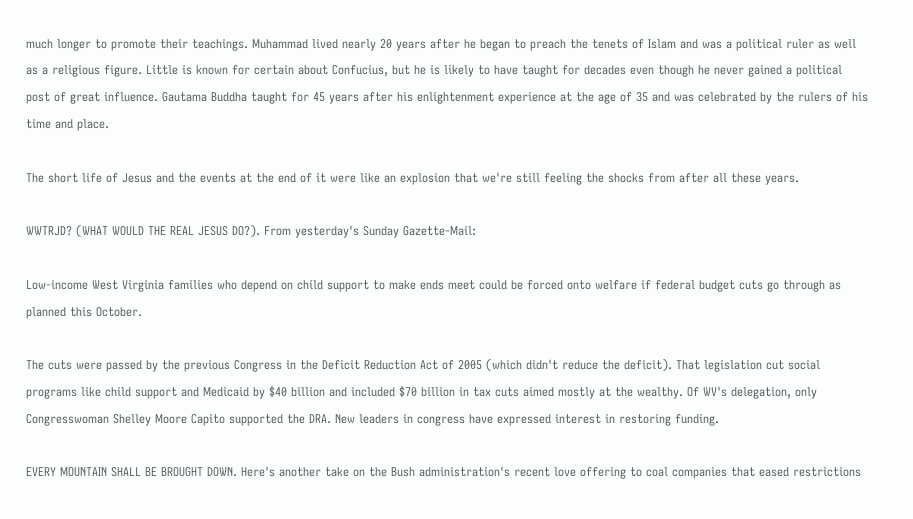much longer to promote their teachings. Muhammad lived nearly 20 years after he began to preach the tenets of Islam and was a political ruler as well as a religious figure. Little is known for certain about Confucius, but he is likely to have taught for decades even though he never gained a political post of great influence. Gautama Buddha taught for 45 years after his enlightenment experience at the age of 35 and was celebrated by the rulers of his time and place.

The short life of Jesus and the events at the end of it were like an explosion that we're still feeling the shocks from after all these years.

WWTRJD? (WHAT WOULD THE REAL JESUS DO?). From yesterday's Sunday Gazette-Mail:

Low-income West Virginia families who depend on child support to make ends meet could be forced onto welfare if federal budget cuts go through as planned this October.

The cuts were passed by the previous Congress in the Deficit Reduction Act of 2005 (which didn't reduce the deficit). That legislation cut social programs like child support and Medicaid by $40 billion and included $70 billion in tax cuts aimed mostly at the wealthy. Of WV's delegation, only Congresswoman Shelley Moore Capito supported the DRA. New leaders in congress have expressed interest in restoring funding.

EVERY MOUNTAIN SHALL BE BROUGHT DOWN. Here's another take on the Bush administration's recent love offering to coal companies that eased restrictions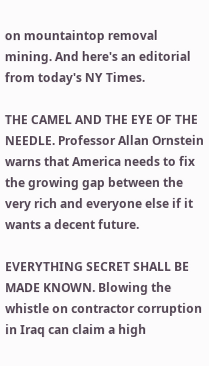on mountaintop removal mining. And here's an editorial from today's NY Times.

THE CAMEL AND THE EYE OF THE NEEDLE. Professor Allan Ornstein warns that America needs to fix the growing gap between the very rich and everyone else if it wants a decent future.

EVERYTHING SECRET SHALL BE MADE KNOWN. Blowing the whistle on contractor corruption in Iraq can claim a high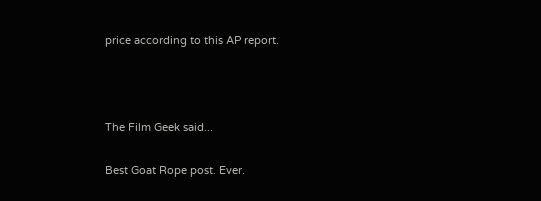price according to this AP report.



The Film Geek said...

Best Goat Rope post. Ever.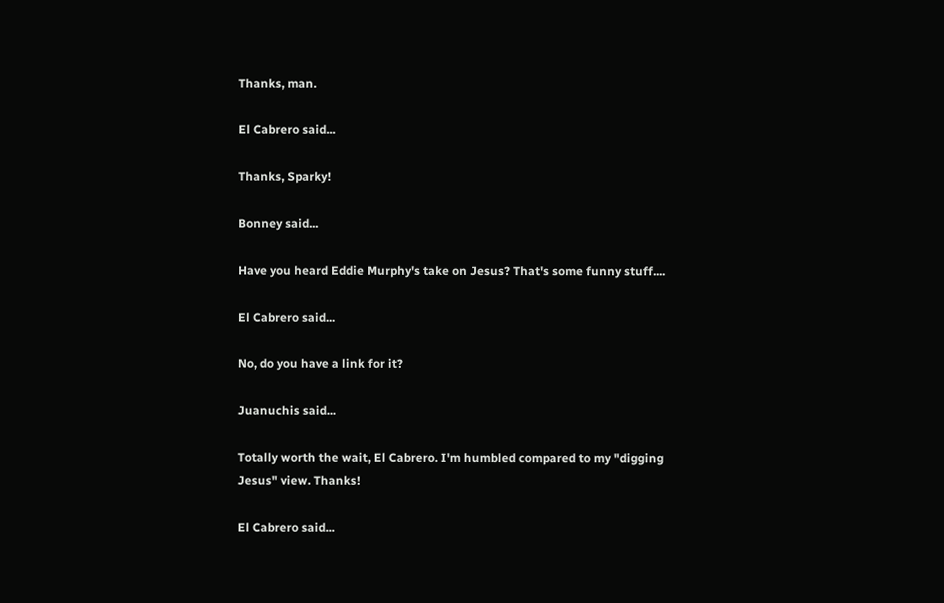Thanks, man.

El Cabrero said...

Thanks, Sparky!

Bonney said...

Have you heard Eddie Murphy's take on Jesus? That's some funny stuff....

El Cabrero said...

No, do you have a link for it?

Juanuchis said...

Totally worth the wait, El Cabrero. I'm humbled compared to my "digging Jesus" view. Thanks!

El Cabrero said...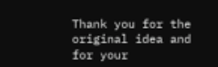Thank you for the original idea and for your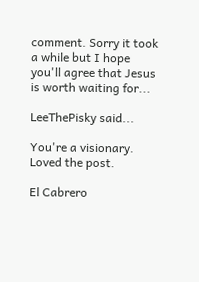comment. Sorry it took a while but I hope you'll agree that Jesus is worth waiting for...

LeeThePisky said...

You're a visionary. Loved the post.

El Cabrero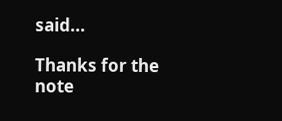said...

Thanks for the note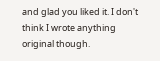and glad you liked it. I don't think I wrote anything original though.